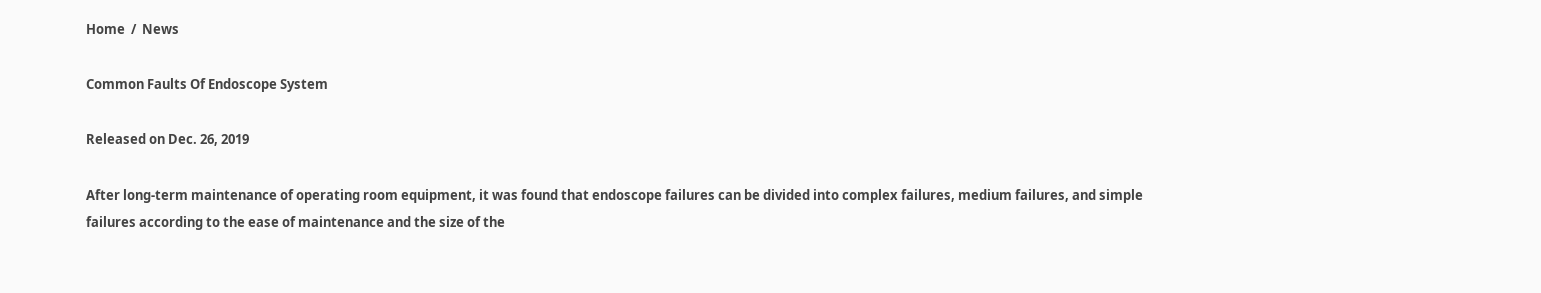Home  /  News

Common Faults Of Endoscope System

Released on Dec. 26, 2019

After long-term maintenance of operating room equipment, it was found that endoscope failures can be divided into complex failures, medium failures, and simple failures according to the ease of maintenance and the size of the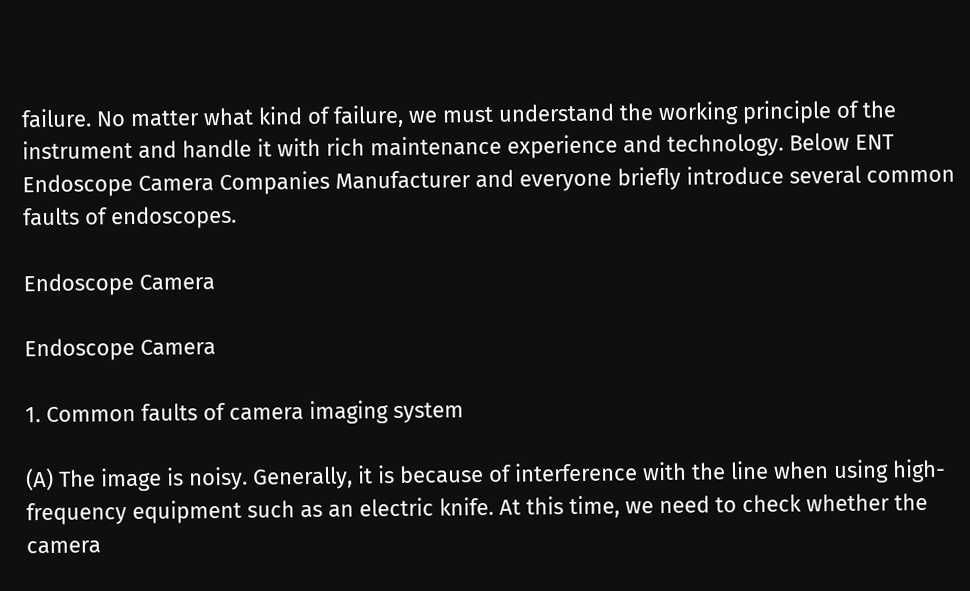failure. No matter what kind of failure, we must understand the working principle of the instrument and handle it with rich maintenance experience and technology. Below ENT Endoscope Camera Companies Manufacturer and everyone briefly introduce several common faults of endoscopes.

Endoscope Camera

Endoscope Camera

1. Common faults of camera imaging system

(A) The image is noisy. Generally, it is because of interference with the line when using high-frequency equipment such as an electric knife. At this time, we need to check whether the camera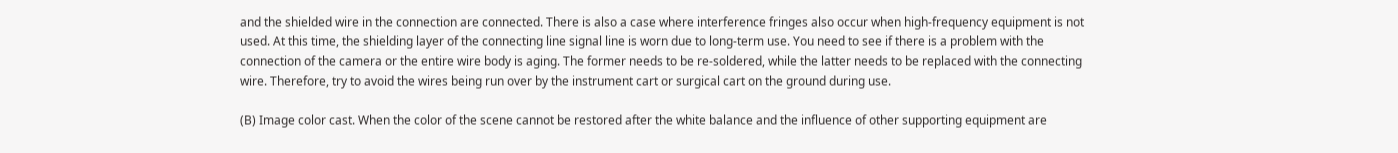and the shielded wire in the connection are connected. There is also a case where interference fringes also occur when high-frequency equipment is not used. At this time, the shielding layer of the connecting line signal line is worn due to long-term use. You need to see if there is a problem with the connection of the camera or the entire wire body is aging. The former needs to be re-soldered, while the latter needs to be replaced with the connecting wire. Therefore, try to avoid the wires being run over by the instrument cart or surgical cart on the ground during use.

(B) Image color cast. When the color of the scene cannot be restored after the white balance and the influence of other supporting equipment are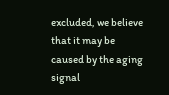excluded, we believe that it may be caused by the aging signal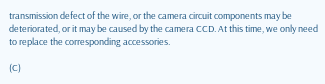transmission defect of the wire, or the camera circuit components may be deteriorated, or it may be caused by the camera CCD. At this time, we only need to replace the corresponding accessories.

(C)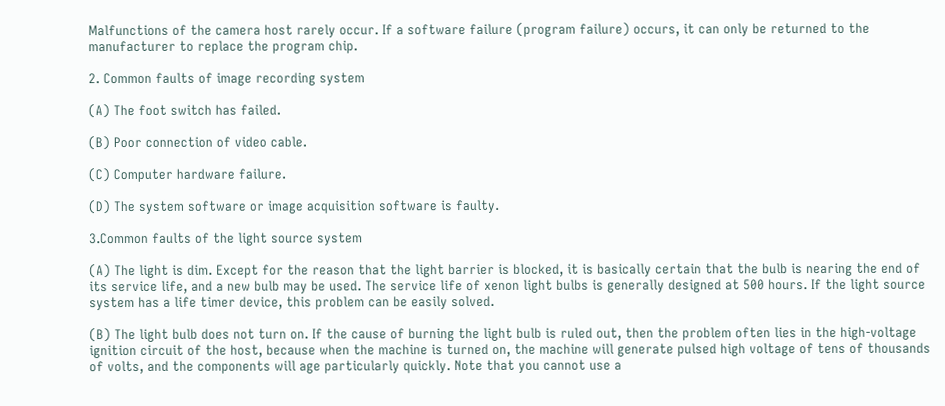Malfunctions of the camera host rarely occur. If a software failure (program failure) occurs, it can only be returned to the manufacturer to replace the program chip.

2. Common faults of image recording system

(A) The foot switch has failed.

(B) Poor connection of video cable.

(C) Computer hardware failure.

(D) The system software or image acquisition software is faulty.

3.Common faults of the light source system

(A) The light is dim. Except for the reason that the light barrier is blocked, it is basically certain that the bulb is nearing the end of its service life, and a new bulb may be used. The service life of xenon light bulbs is generally designed at 500 hours. If the light source system has a life timer device, this problem can be easily solved.

(B) The light bulb does not turn on. If the cause of burning the light bulb is ruled out, then the problem often lies in the high-voltage ignition circuit of the host, because when the machine is turned on, the machine will generate pulsed high voltage of tens of thousands of volts, and the components will age particularly quickly. Note that you cannot use a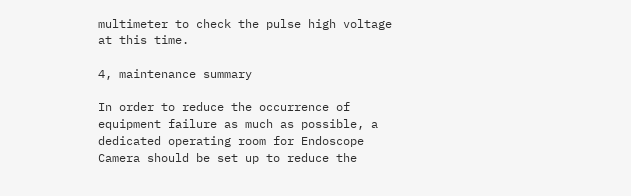multimeter to check the pulse high voltage at this time.

4, maintenance summary

In order to reduce the occurrence of equipment failure as much as possible, a dedicated operating room for Endoscope Camera should be set up to reduce the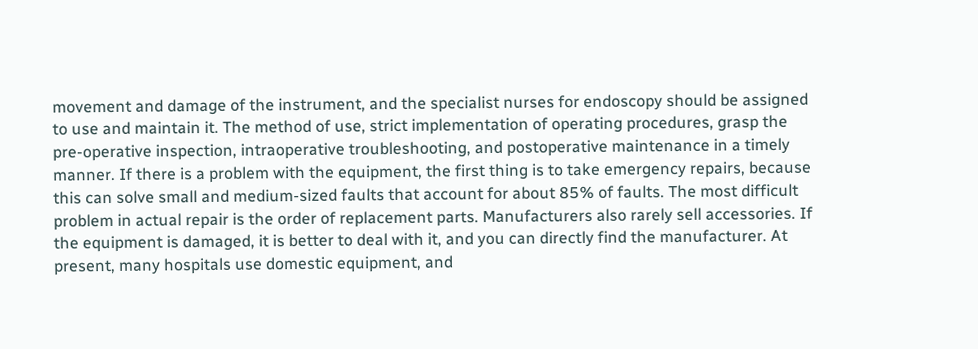movement and damage of the instrument, and the specialist nurses for endoscopy should be assigned to use and maintain it. The method of use, strict implementation of operating procedures, grasp the pre-operative inspection, intraoperative troubleshooting, and postoperative maintenance in a timely manner. If there is a problem with the equipment, the first thing is to take emergency repairs, because this can solve small and medium-sized faults that account for about 85% of faults. The most difficult problem in actual repair is the order of replacement parts. Manufacturers also rarely sell accessories. If the equipment is damaged, it is better to deal with it, and you can directly find the manufacturer. At present, many hospitals use domestic equipment, and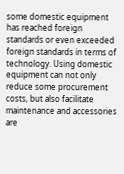some domestic equipment has reached foreign standards or even exceeded foreign standards in terms of technology. Using domestic equipment can not only reduce some procurement costs, but also facilitate maintenance and accessories are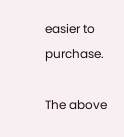easier to purchase.

The above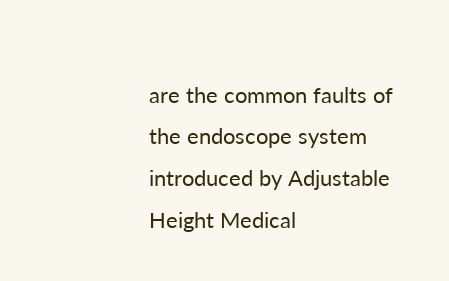are the common faults of the endoscope system introduced by Adjustable Height Medical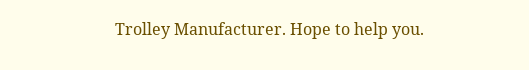Trolley Manufacturer. Hope to help you.